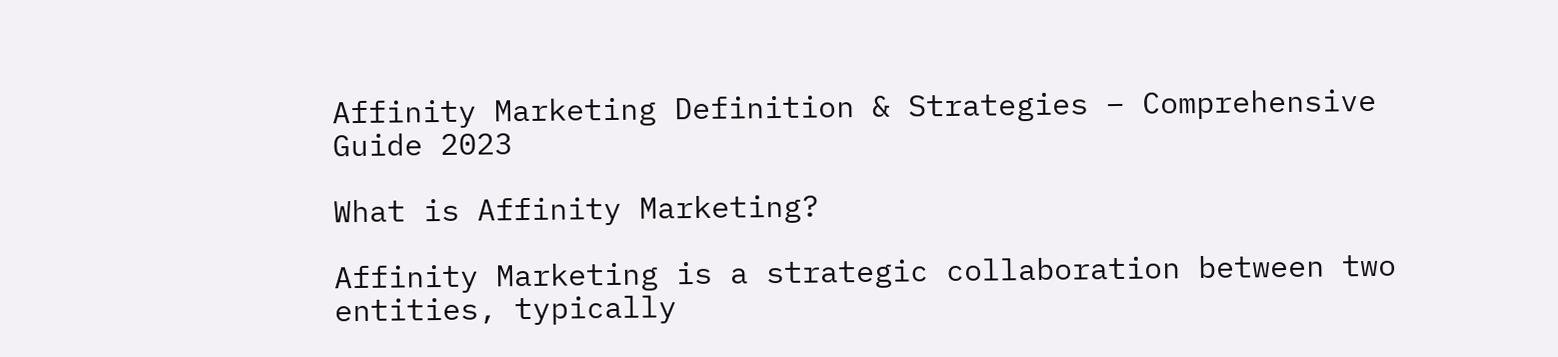Affinity Marketing Definition & Strategies – Comprehensive Guide 2023

What is Affinity Marketing?

Affinity Marketing is a strategic collaboration between two entities, typically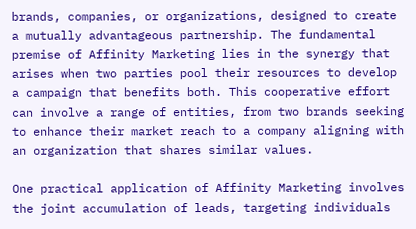brands, companies, or organizations, designed to create a mutually advantageous partnership. The fundamental premise of Affinity Marketing lies in the synergy that arises when two parties pool their resources to develop a campaign that benefits both. This cooperative effort can involve a range of entities, from two brands seeking to enhance their market reach to a company aligning with an organization that shares similar values.

One practical application of Affinity Marketing involves the joint accumulation of leads, targeting individuals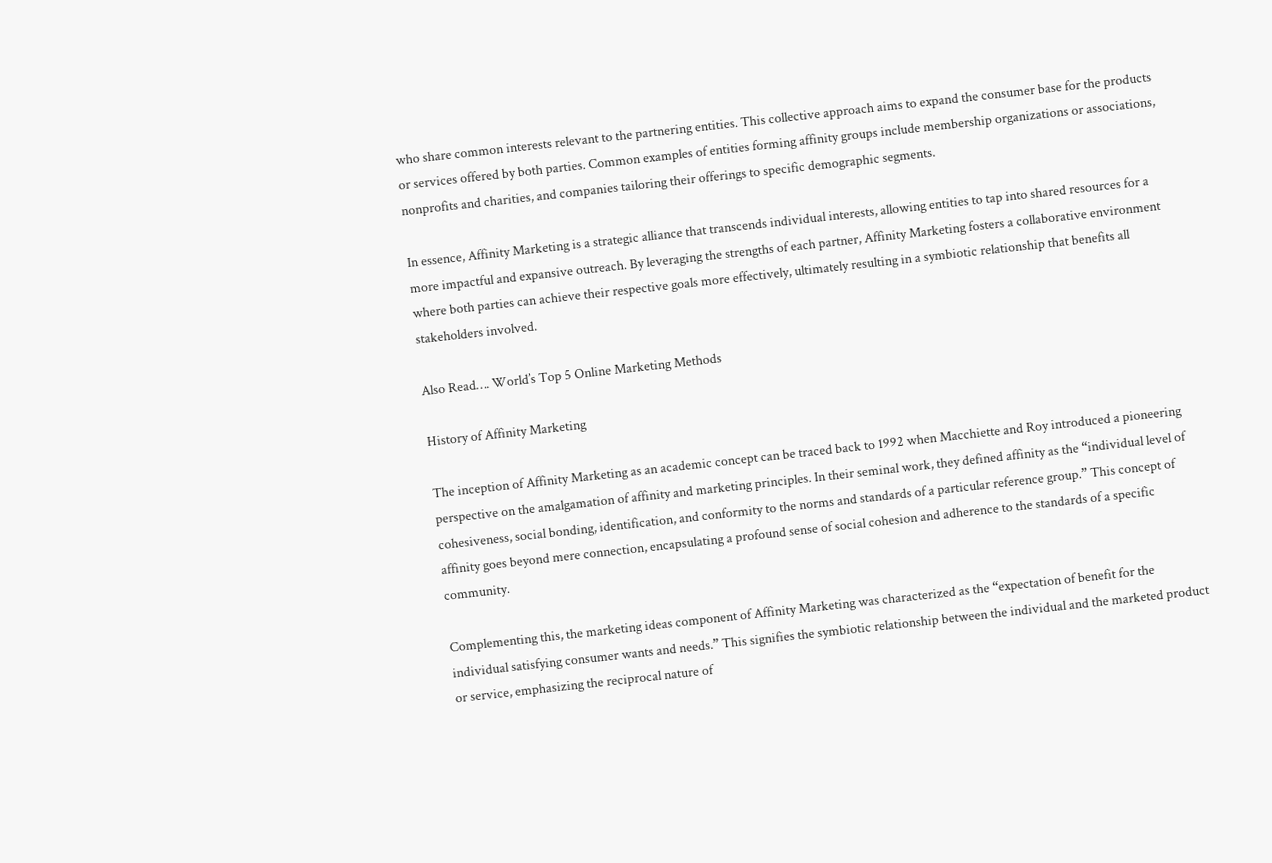who share common interests relevant to the partnering entities. This collective approach aims to expand the consumer base for the products or services offered by both parties. Common examples of entities forming affinity groups include membership organizations or associations, nonprofits and charities, and companies tailoring their offerings to specific demographic segments.

In essence, Affinity Marketing is a strategic alliance that transcends individual interests, allowing entities to tap into shared resources for a more impactful and expansive outreach. By leveraging the strengths of each partner, Affinity Marketing fosters a collaborative environment where both parties can achieve their respective goals more effectively, ultimately resulting in a symbiotic relationship that benefits all stakeholders involved.

Also Read…. World’s Top 5 Online Marketing Methods

History of Affinity Marketing

The inception of Affinity Marketing as an academic concept can be traced back to 1992 when Macchiette and Roy introduced a pioneering perspective on the amalgamation of affinity and marketing principles. In their seminal work, they defined affinity as the “individual level of cohesiveness, social bonding, identification, and conformity to the norms and standards of a particular reference group.” This concept of affinity goes beyond mere connection, encapsulating a profound sense of social cohesion and adherence to the standards of a specific community.

Complementing this, the marketing ideas component of Affinity Marketing was characterized as the “expectation of benefit for the individual satisfying consumer wants and needs.” This signifies the symbiotic relationship between the individual and the marketed product or service, emphasizing the reciprocal nature of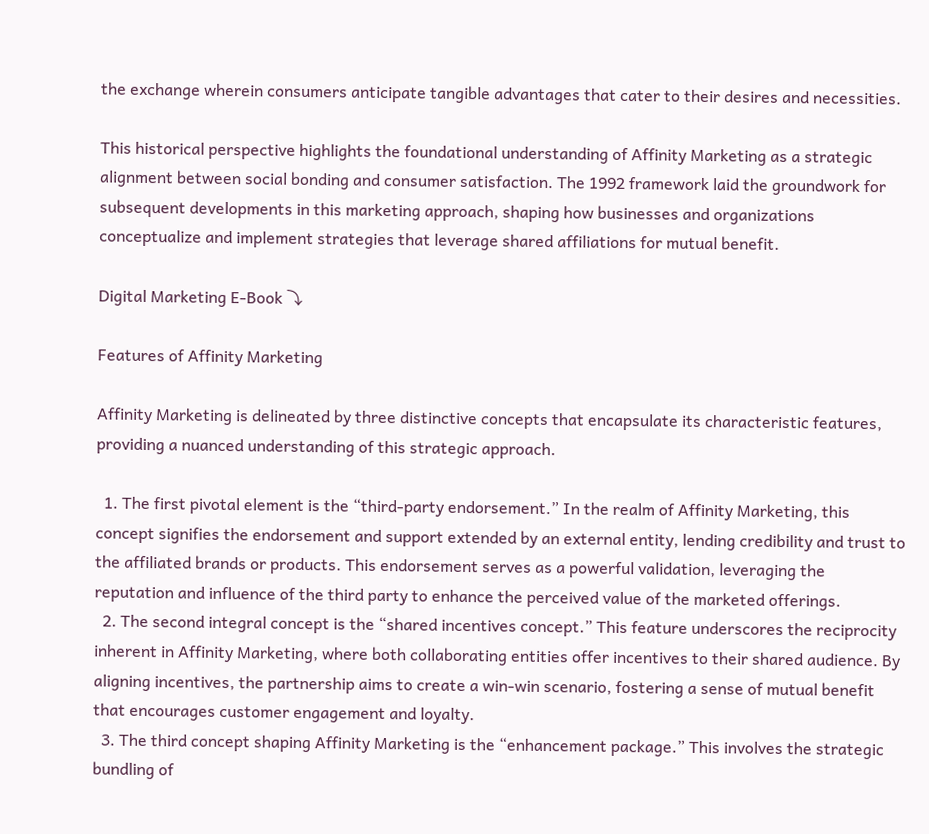the exchange wherein consumers anticipate tangible advantages that cater to their desires and necessities.

This historical perspective highlights the foundational understanding of Affinity Marketing as a strategic alignment between social bonding and consumer satisfaction. The 1992 framework laid the groundwork for subsequent developments in this marketing approach, shaping how businesses and organizations conceptualize and implement strategies that leverage shared affiliations for mutual benefit.

Digital Marketing E-Book ⤵

Features of Affinity Marketing

Affinity Marketing is delineated by three distinctive concepts that encapsulate its characteristic features, providing a nuanced understanding of this strategic approach.

  1. The first pivotal element is the “third-party endorsement.” In the realm of Affinity Marketing, this concept signifies the endorsement and support extended by an external entity, lending credibility and trust to the affiliated brands or products. This endorsement serves as a powerful validation, leveraging the reputation and influence of the third party to enhance the perceived value of the marketed offerings.
  2. The second integral concept is the “shared incentives concept.” This feature underscores the reciprocity inherent in Affinity Marketing, where both collaborating entities offer incentives to their shared audience. By aligning incentives, the partnership aims to create a win-win scenario, fostering a sense of mutual benefit that encourages customer engagement and loyalty.
  3. The third concept shaping Affinity Marketing is the “enhancement package.” This involves the strategic bundling of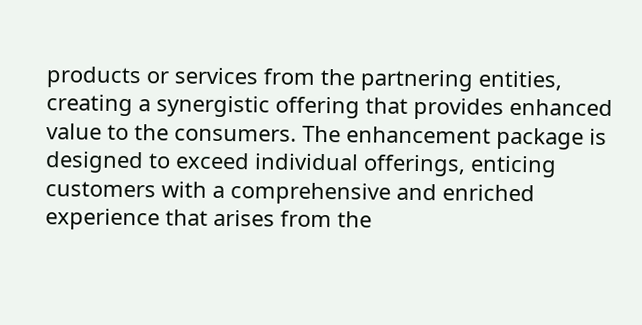products or services from the partnering entities, creating a synergistic offering that provides enhanced value to the consumers. The enhancement package is designed to exceed individual offerings, enticing customers with a comprehensive and enriched experience that arises from the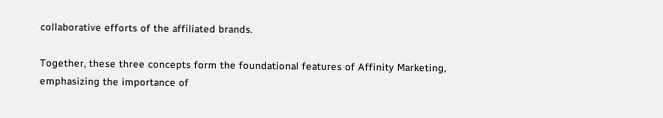collaborative efforts of the affiliated brands.

Together, these three concepts form the foundational features of Affinity Marketing, emphasizing the importance of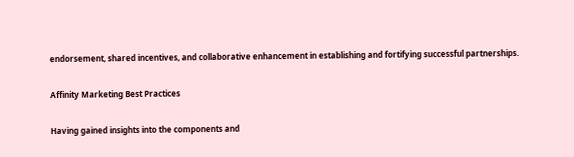endorsement, shared incentives, and collaborative enhancement in establishing and fortifying successful partnerships.

Affinity Marketing Best Practices

Having gained insights into the components and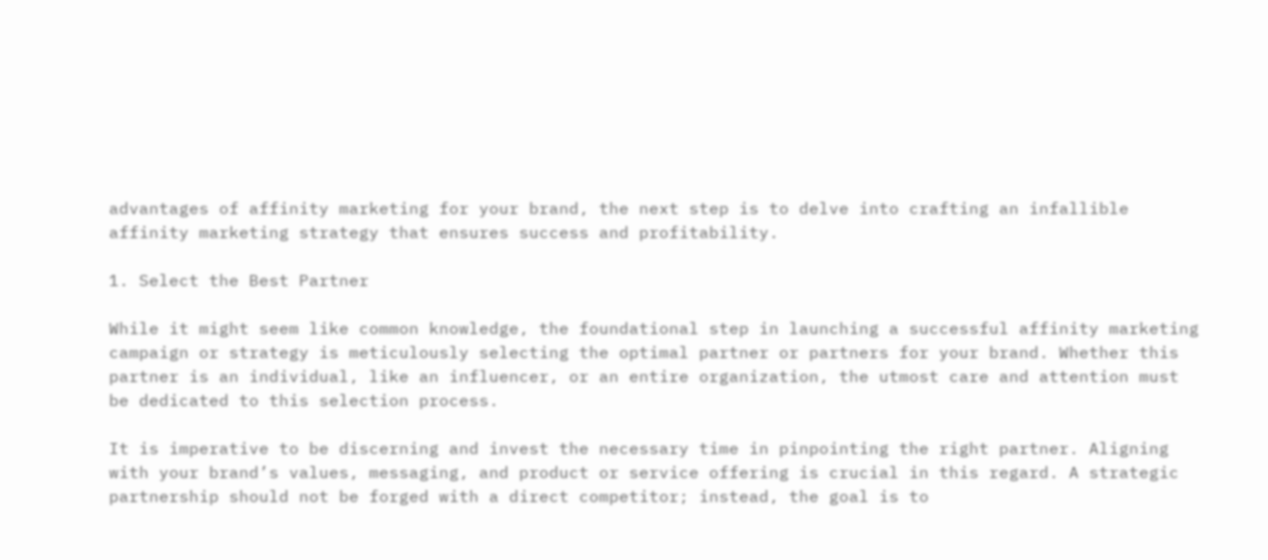advantages of affinity marketing for your brand, the next step is to delve into crafting an infallible affinity marketing strategy that ensures success and profitability.

1. Select the Best Partner

While it might seem like common knowledge, the foundational step in launching a successful affinity marketing campaign or strategy is meticulously selecting the optimal partner or partners for your brand. Whether this partner is an individual, like an influencer, or an entire organization, the utmost care and attention must be dedicated to this selection process.

It is imperative to be discerning and invest the necessary time in pinpointing the right partner. Aligning with your brand’s values, messaging, and product or service offering is crucial in this regard. A strategic partnership should not be forged with a direct competitor; instead, the goal is to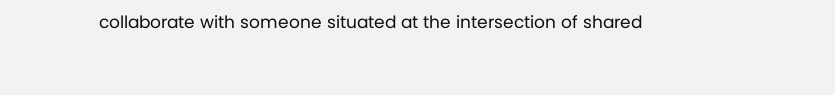collaborate with someone situated at the intersection of shared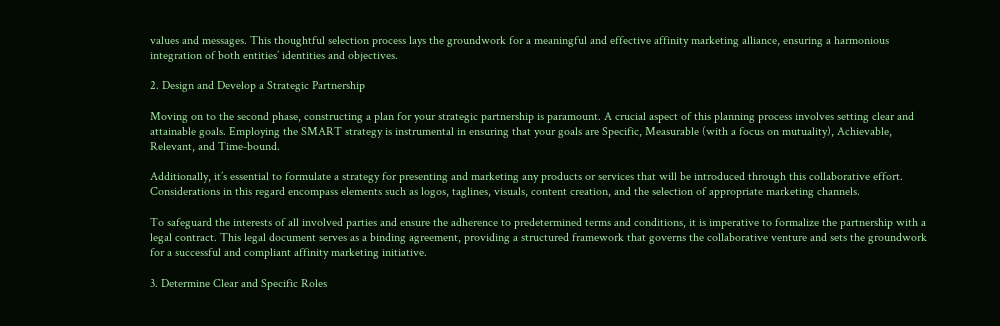values and messages. This thoughtful selection process lays the groundwork for a meaningful and effective affinity marketing alliance, ensuring a harmonious integration of both entities’ identities and objectives.

2. Design and Develop a Strategic Partnership

Moving on to the second phase, constructing a plan for your strategic partnership is paramount. A crucial aspect of this planning process involves setting clear and attainable goals. Employing the SMART strategy is instrumental in ensuring that your goals are Specific, Measurable (with a focus on mutuality), Achievable, Relevant, and Time-bound.

Additionally, it’s essential to formulate a strategy for presenting and marketing any products or services that will be introduced through this collaborative effort. Considerations in this regard encompass elements such as logos, taglines, visuals, content creation, and the selection of appropriate marketing channels.

To safeguard the interests of all involved parties and ensure the adherence to predetermined terms and conditions, it is imperative to formalize the partnership with a legal contract. This legal document serves as a binding agreement, providing a structured framework that governs the collaborative venture and sets the groundwork for a successful and compliant affinity marketing initiative.

3. Determine Clear and Specific Roles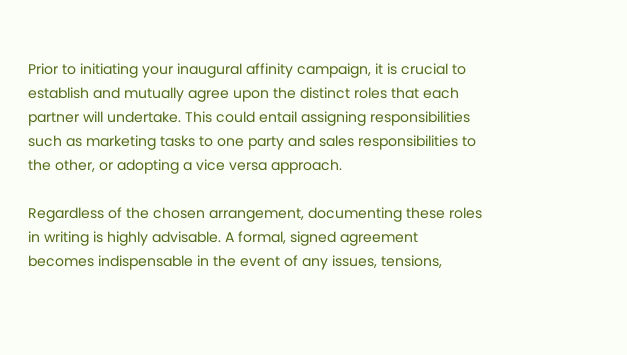Prior to initiating your inaugural affinity campaign, it is crucial to establish and mutually agree upon the distinct roles that each partner will undertake. This could entail assigning responsibilities such as marketing tasks to one party and sales responsibilities to the other, or adopting a vice versa approach.

Regardless of the chosen arrangement, documenting these roles in writing is highly advisable. A formal, signed agreement becomes indispensable in the event of any issues, tensions,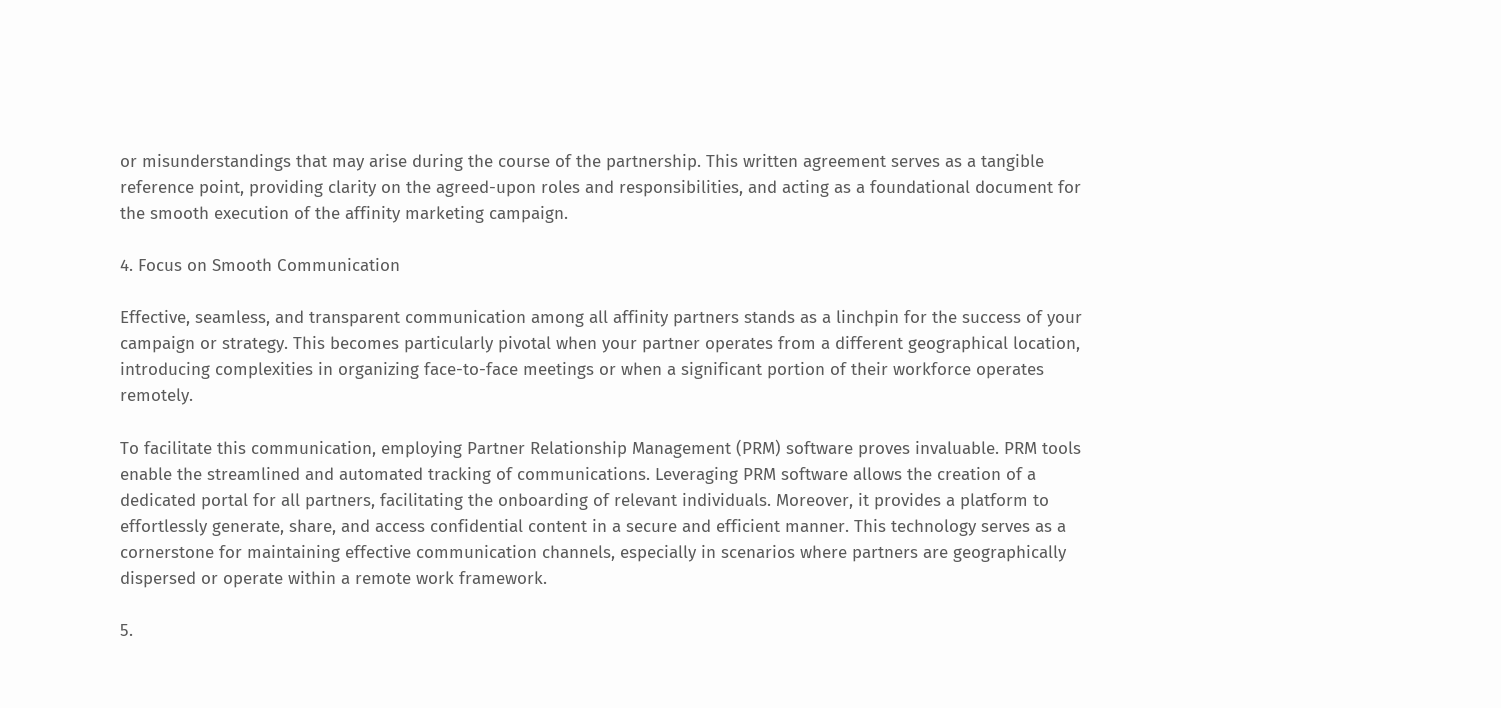or misunderstandings that may arise during the course of the partnership. This written agreement serves as a tangible reference point, providing clarity on the agreed-upon roles and responsibilities, and acting as a foundational document for the smooth execution of the affinity marketing campaign.

4. Focus on Smooth Communication

Effective, seamless, and transparent communication among all affinity partners stands as a linchpin for the success of your campaign or strategy. This becomes particularly pivotal when your partner operates from a different geographical location, introducing complexities in organizing face-to-face meetings or when a significant portion of their workforce operates remotely.

To facilitate this communication, employing Partner Relationship Management (PRM) software proves invaluable. PRM tools enable the streamlined and automated tracking of communications. Leveraging PRM software allows the creation of a dedicated portal for all partners, facilitating the onboarding of relevant individuals. Moreover, it provides a platform to effortlessly generate, share, and access confidential content in a secure and efficient manner. This technology serves as a cornerstone for maintaining effective communication channels, especially in scenarios where partners are geographically dispersed or operate within a remote work framework.

5.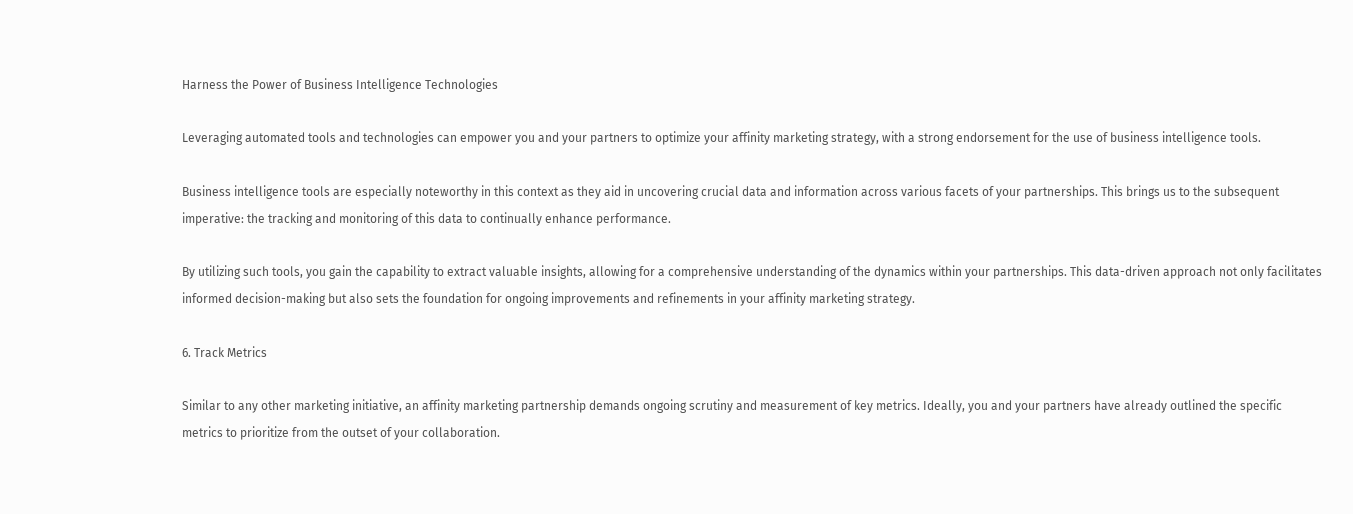Harness the Power of Business Intelligence Technologies

Leveraging automated tools and technologies can empower you and your partners to optimize your affinity marketing strategy, with a strong endorsement for the use of business intelligence tools.

Business intelligence tools are especially noteworthy in this context as they aid in uncovering crucial data and information across various facets of your partnerships. This brings us to the subsequent imperative: the tracking and monitoring of this data to continually enhance performance.

By utilizing such tools, you gain the capability to extract valuable insights, allowing for a comprehensive understanding of the dynamics within your partnerships. This data-driven approach not only facilitates informed decision-making but also sets the foundation for ongoing improvements and refinements in your affinity marketing strategy.

6. Track Metrics

Similar to any other marketing initiative, an affinity marketing partnership demands ongoing scrutiny and measurement of key metrics. Ideally, you and your partners have already outlined the specific metrics to prioritize from the outset of your collaboration.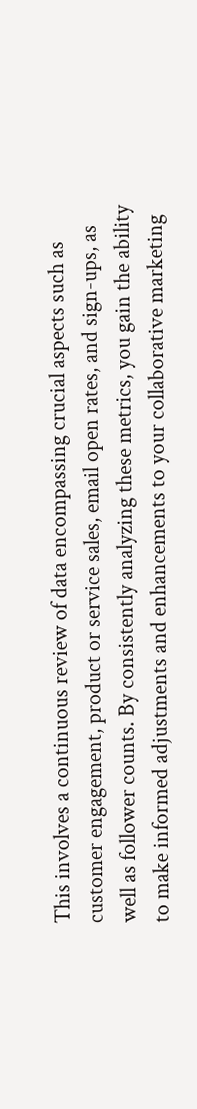This involves a continuous review of data encompassing crucial aspects such as customer engagement, product or service sales, email open rates, and sign-ups, as well as follower counts. By consistently analyzing these metrics, you gain the ability to make informed adjustments and enhancements to your collaborative marketing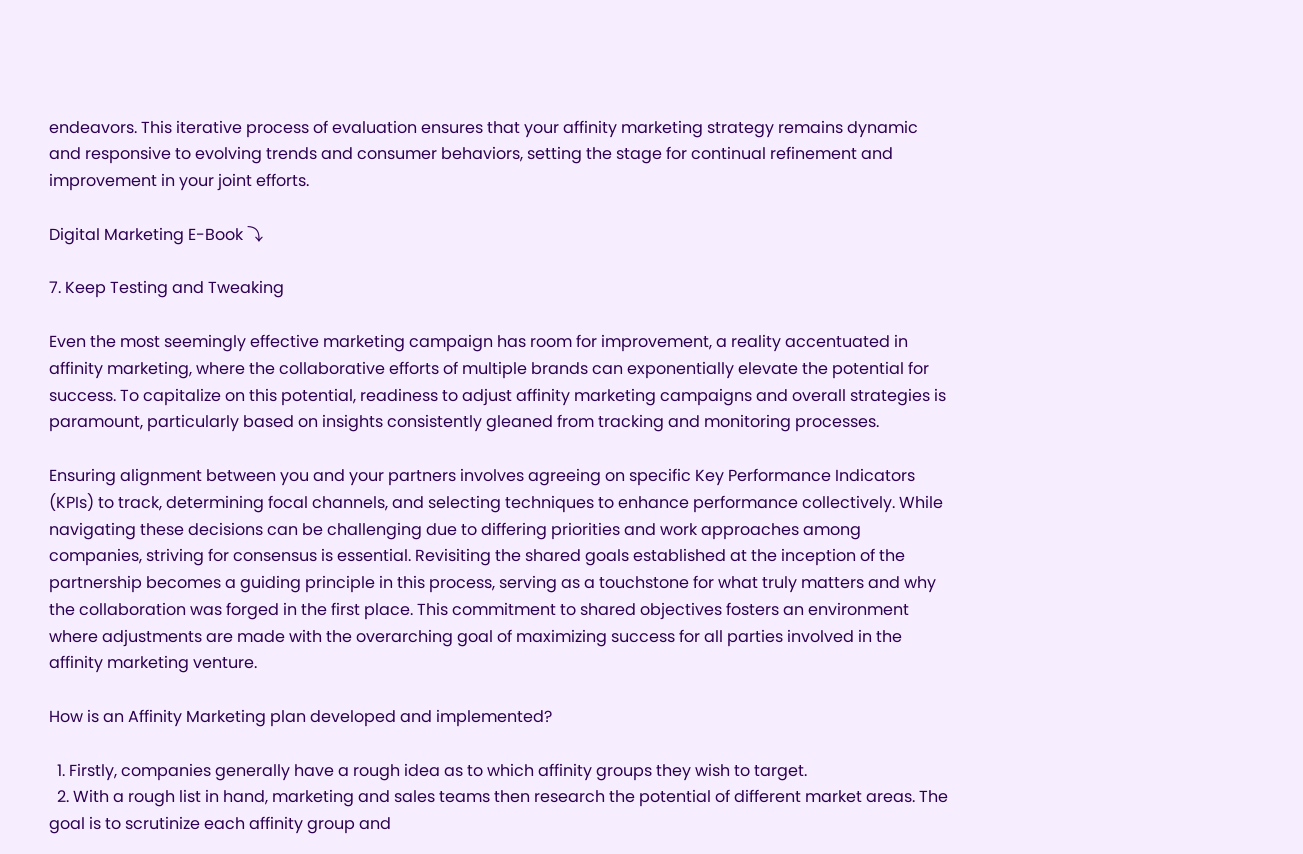endeavors. This iterative process of evaluation ensures that your affinity marketing strategy remains dynamic and responsive to evolving trends and consumer behaviors, setting the stage for continual refinement and improvement in your joint efforts.

Digital Marketing E-Book ⤵

7. Keep Testing and Tweaking

Even the most seemingly effective marketing campaign has room for improvement, a reality accentuated in affinity marketing, where the collaborative efforts of multiple brands can exponentially elevate the potential for success. To capitalize on this potential, readiness to adjust affinity marketing campaigns and overall strategies is paramount, particularly based on insights consistently gleaned from tracking and monitoring processes.

Ensuring alignment between you and your partners involves agreeing on specific Key Performance Indicators (KPIs) to track, determining focal channels, and selecting techniques to enhance performance collectively. While navigating these decisions can be challenging due to differing priorities and work approaches among companies, striving for consensus is essential. Revisiting the shared goals established at the inception of the partnership becomes a guiding principle in this process, serving as a touchstone for what truly matters and why the collaboration was forged in the first place. This commitment to shared objectives fosters an environment where adjustments are made with the overarching goal of maximizing success for all parties involved in the affinity marketing venture.

How is an Affinity Marketing plan developed and implemented?

  1. Firstly, companies generally have a rough idea as to which affinity groups they wish to target.
  2. With a rough list in hand, marketing and sales teams then research the potential of different market areas. The goal is to scrutinize each affinity group and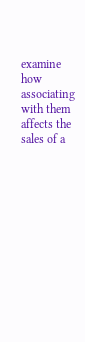examine how associating with them affects the sales of a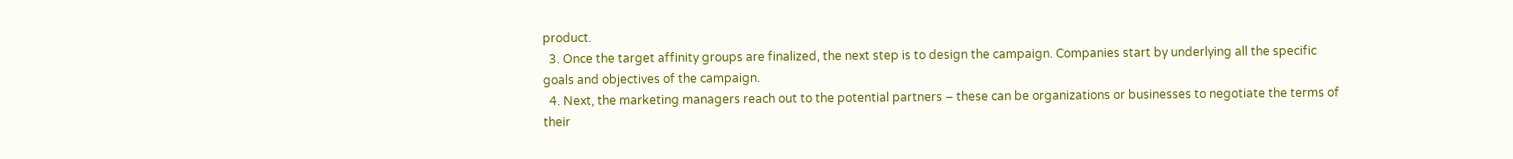product.
  3. Once the target affinity groups are finalized, the next step is to design the campaign. Companies start by underlying all the specific goals and objectives of the campaign.
  4. Next, the marketing managers reach out to the potential partners – these can be organizations or businesses to negotiate the terms of their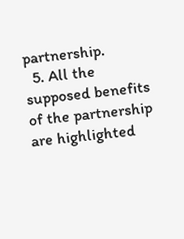partnership.
  5. All the supposed benefits of the partnership are highlighted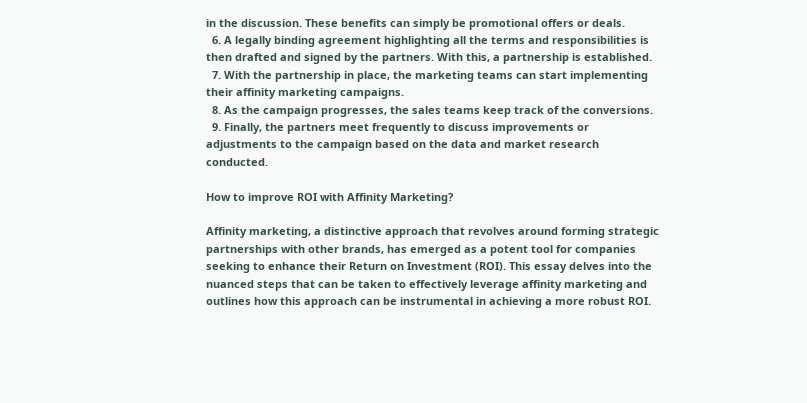in the discussion. These benefits can simply be promotional offers or deals.
  6. A legally binding agreement highlighting all the terms and responsibilities is then drafted and signed by the partners. With this, a partnership is established.
  7. With the partnership in place, the marketing teams can start implementing their affinity marketing campaigns.
  8. As the campaign progresses, the sales teams keep track of the conversions.
  9. Finally, the partners meet frequently to discuss improvements or adjustments to the campaign based on the data and market research conducted.

How to improve ROI with Affinity Marketing?

Affinity marketing, a distinctive approach that revolves around forming strategic partnerships with other brands, has emerged as a potent tool for companies seeking to enhance their Return on Investment (ROI). This essay delves into the nuanced steps that can be taken to effectively leverage affinity marketing and outlines how this approach can be instrumental in achieving a more robust ROI.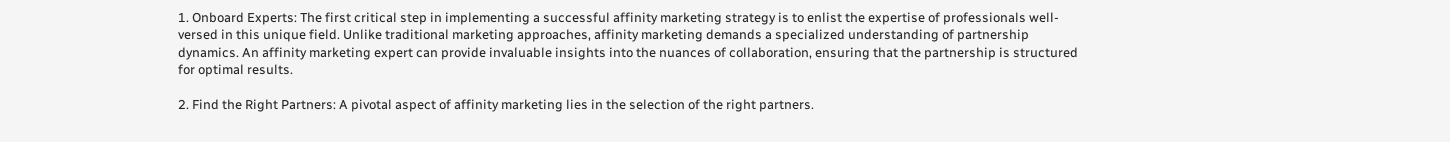1. Onboard Experts: The first critical step in implementing a successful affinity marketing strategy is to enlist the expertise of professionals well-versed in this unique field. Unlike traditional marketing approaches, affinity marketing demands a specialized understanding of partnership dynamics. An affinity marketing expert can provide invaluable insights into the nuances of collaboration, ensuring that the partnership is structured for optimal results.

2. Find the Right Partners: A pivotal aspect of affinity marketing lies in the selection of the right partners.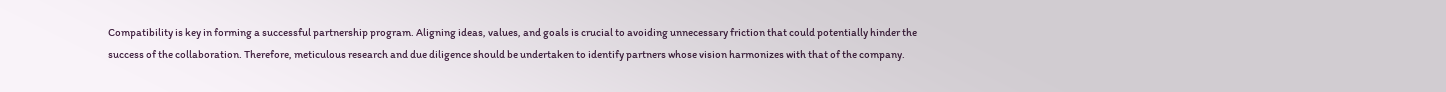Compatibility is key in forming a successful partnership program. Aligning ideas, values, and goals is crucial to avoiding unnecessary friction that could potentially hinder the success of the collaboration. Therefore, meticulous research and due diligence should be undertaken to identify partners whose vision harmonizes with that of the company.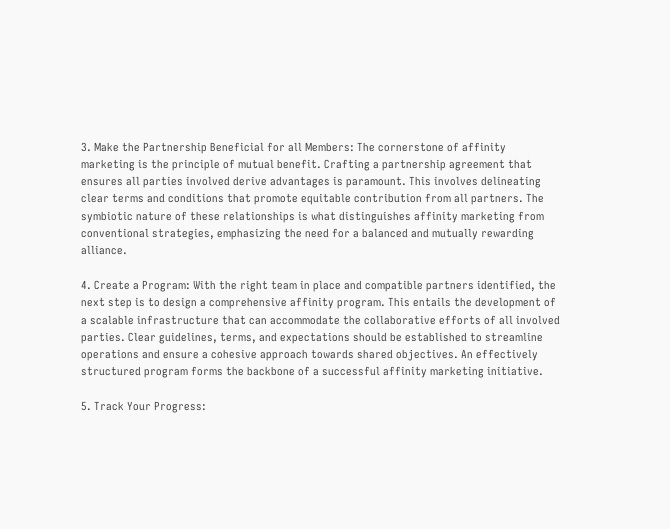3. Make the Partnership Beneficial for all Members: The cornerstone of affinity marketing is the principle of mutual benefit. Crafting a partnership agreement that ensures all parties involved derive advantages is paramount. This involves delineating clear terms and conditions that promote equitable contribution from all partners. The symbiotic nature of these relationships is what distinguishes affinity marketing from conventional strategies, emphasizing the need for a balanced and mutually rewarding alliance.

4. Create a Program: With the right team in place and compatible partners identified, the next step is to design a comprehensive affinity program. This entails the development of a scalable infrastructure that can accommodate the collaborative efforts of all involved parties. Clear guidelines, terms, and expectations should be established to streamline operations and ensure a cohesive approach towards shared objectives. An effectively structured program forms the backbone of a successful affinity marketing initiative.

5. Track Your Progress: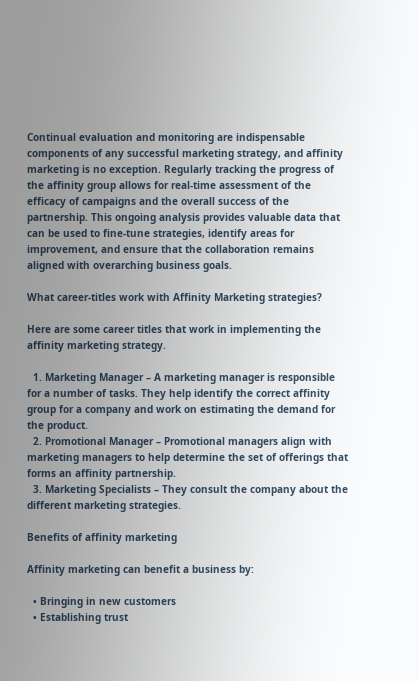Continual evaluation and monitoring are indispensable components of any successful marketing strategy, and affinity marketing is no exception. Regularly tracking the progress of the affinity group allows for real-time assessment of the efficacy of campaigns and the overall success of the partnership. This ongoing analysis provides valuable data that can be used to fine-tune strategies, identify areas for improvement, and ensure that the collaboration remains aligned with overarching business goals.

What career-titles work with Affinity Marketing strategies?

Here are some career titles that work in implementing the affinity marketing strategy.

  1. Marketing Manager – A marketing manager is responsible for a number of tasks. They help identify the correct affinity group for a company and work on estimating the demand for the product.
  2. Promotional Manager – Promotional managers align with marketing managers to help determine the set of offerings that forms an affinity partnership.
  3. Marketing Specialists – They consult the company about the different marketing strategies.

Benefits of affinity marketing

Affinity marketing can benefit a business by:

  • Bringing in new customers
  • Establishing trust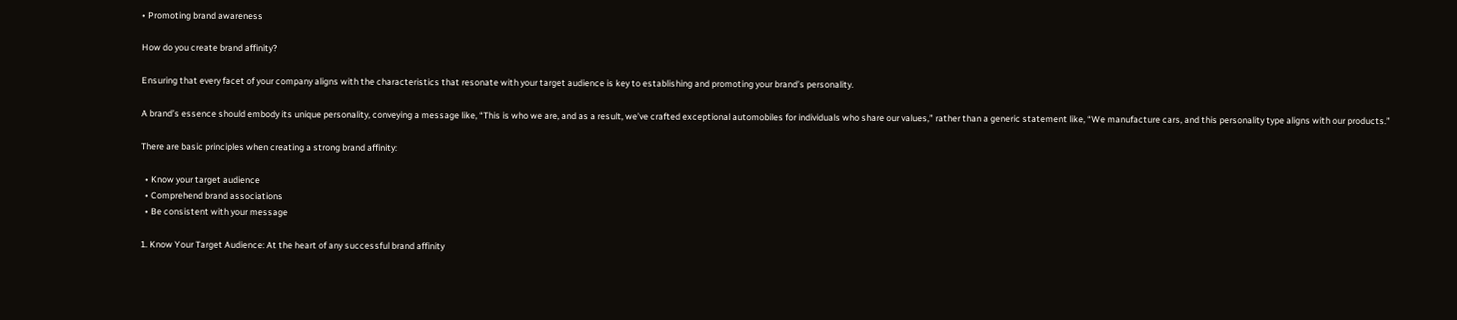• Promoting brand awareness

How do you create brand affinity?

Ensuring that every facet of your company aligns with the characteristics that resonate with your target audience is key to establishing and promoting your brand’s personality.

A brand’s essence should embody its unique personality, conveying a message like, “This is who we are, and as a result, we’ve crafted exceptional automobiles for individuals who share our values,” rather than a generic statement like, “We manufacture cars, and this personality type aligns with our products.”

There are basic principles when creating a strong brand affinity:

  • Know your target audience
  • Comprehend brand associations
  • Be consistent with your message

1. Know Your Target Audience: At the heart of any successful brand affinity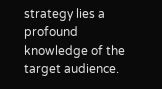strategy lies a profound knowledge of the target audience.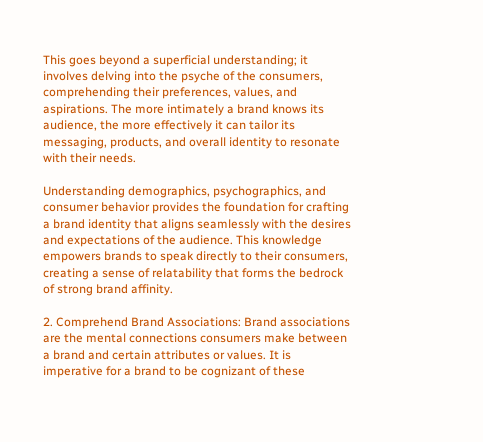This goes beyond a superficial understanding; it involves delving into the psyche of the consumers, comprehending their preferences, values, and aspirations. The more intimately a brand knows its audience, the more effectively it can tailor its messaging, products, and overall identity to resonate with their needs.

Understanding demographics, psychographics, and consumer behavior provides the foundation for crafting a brand identity that aligns seamlessly with the desires and expectations of the audience. This knowledge empowers brands to speak directly to their consumers, creating a sense of relatability that forms the bedrock of strong brand affinity.

2. Comprehend Brand Associations: Brand associations are the mental connections consumers make between a brand and certain attributes or values. It is imperative for a brand to be cognizant of these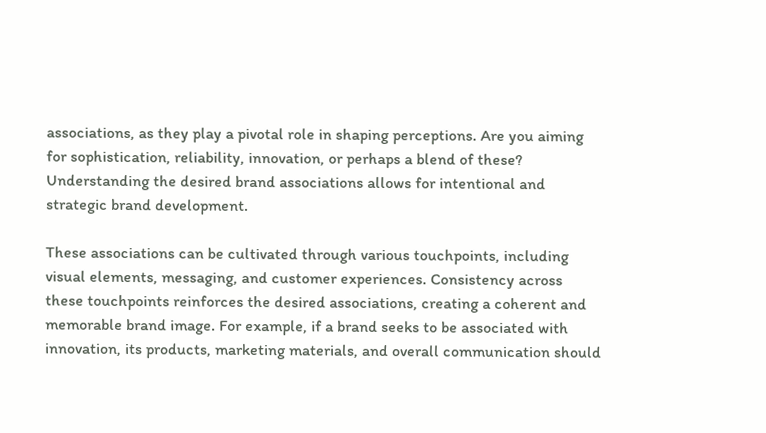associations, as they play a pivotal role in shaping perceptions. Are you aiming for sophistication, reliability, innovation, or perhaps a blend of these? Understanding the desired brand associations allows for intentional and strategic brand development.

These associations can be cultivated through various touchpoints, including visual elements, messaging, and customer experiences. Consistency across these touchpoints reinforces the desired associations, creating a coherent and memorable brand image. For example, if a brand seeks to be associated with innovation, its products, marketing materials, and overall communication should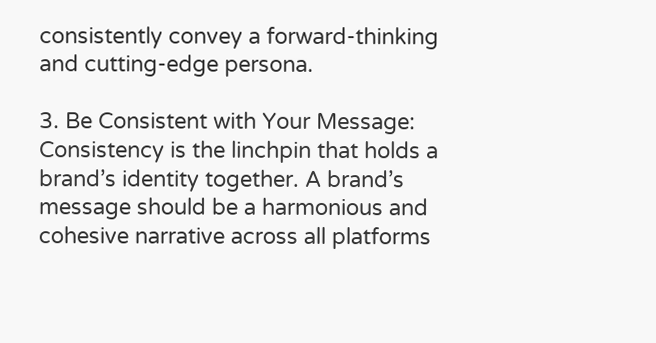consistently convey a forward-thinking and cutting-edge persona.

3. Be Consistent with Your Message: Consistency is the linchpin that holds a brand’s identity together. A brand’s message should be a harmonious and cohesive narrative across all platforms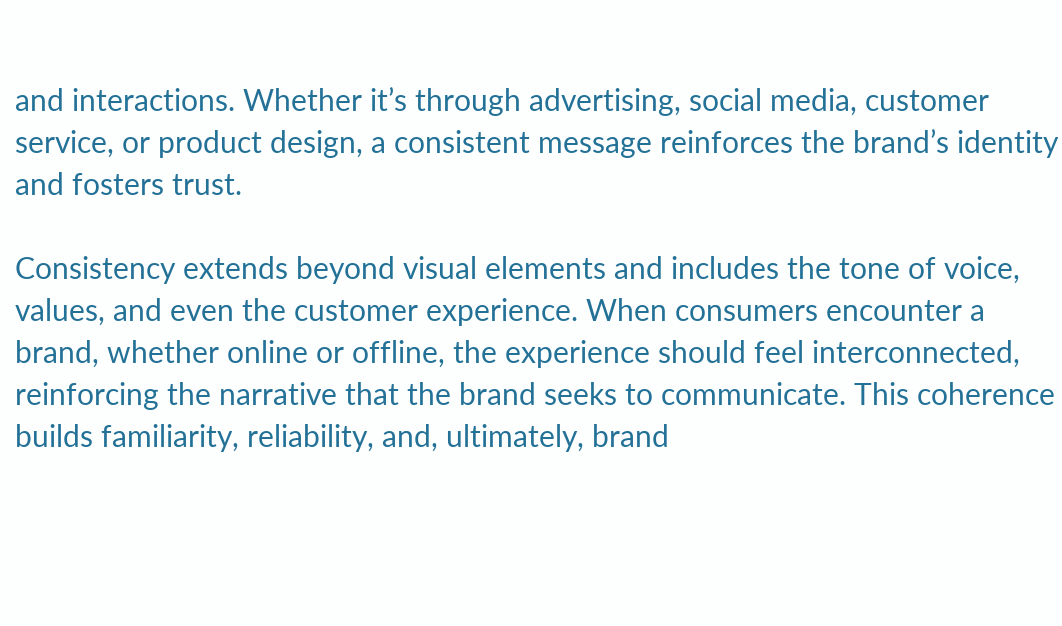and interactions. Whether it’s through advertising, social media, customer service, or product design, a consistent message reinforces the brand’s identity and fosters trust.

Consistency extends beyond visual elements and includes the tone of voice, values, and even the customer experience. When consumers encounter a brand, whether online or offline, the experience should feel interconnected, reinforcing the narrative that the brand seeks to communicate. This coherence builds familiarity, reliability, and, ultimately, brand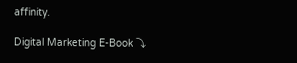affinity.

Digital Marketing E-Book ⤵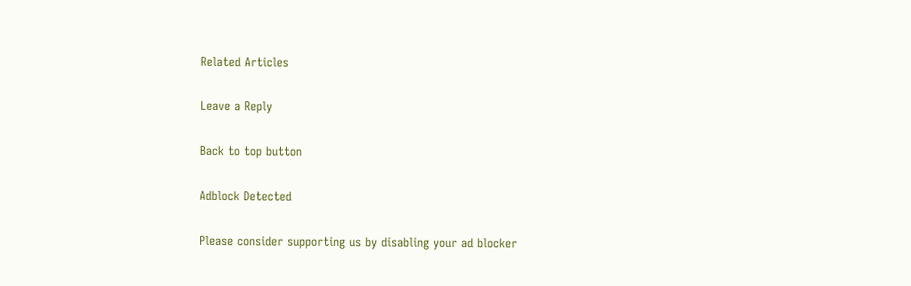Related Articles

Leave a Reply

Back to top button

Adblock Detected

Please consider supporting us by disabling your ad blocker